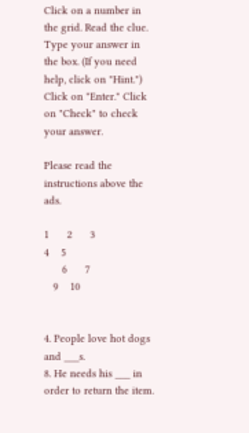Click on a number in the grid. Read the clue. Type your answer in the box. (If you need help, click on "Hint.") Click on "Enter." Click on "Check" to check your answer.

Please read the instructions above the ads.

1      2      3
4    5
      6      7
   9    10


4. People love hot dogs and ___s.
8. He needs his ___ in order to return the item.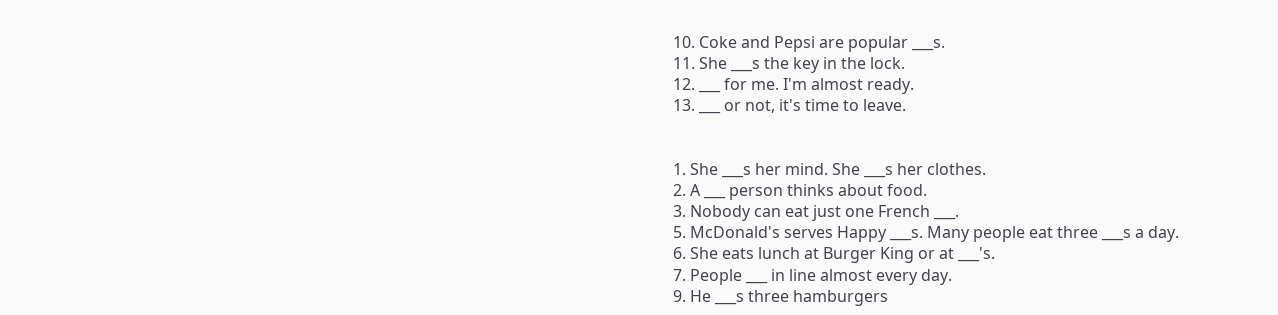10. Coke and Pepsi are popular ___s.
11. She ___s the key in the lock.
12. ___ for me. I'm almost ready.
13. ___ or not, it's time to leave.


1. She ___s her mind. She ___s her clothes.
2. A ___ person thinks about food.
3. Nobody can eat just one French ___.
5. McDonald's serves Happy ___s. Many people eat three ___s a day.
6. She eats lunch at Burger King or at ___'s.
7. People ___ in line almost every day.
9. He ___s three hamburgers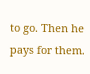to go. Then he pays for them.